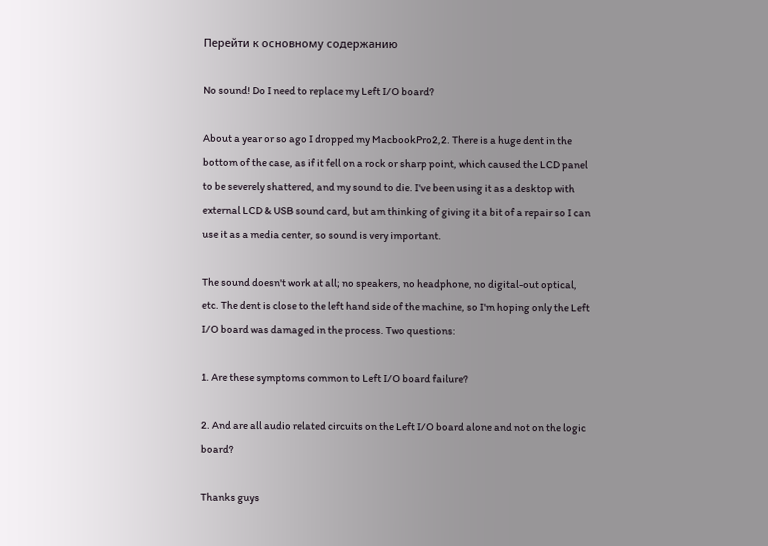Перейти к основному содержанию

No sound! Do I need to replace my Left I/O board?

About a year or so ago I dropped my MacbookPro2,2. There is a huge dent in the bottom of the case, as if it fell on a rock or sharp point, which caused the LCD panel to be severely shattered, and my sound to die. I've been using it as a desktop with external LCD & USB sound card, but am thinking of giving it a bit of a repair so I can use it as a media center, so sound is very important.

The sound doesn't work at all; no speakers, no headphone, no digital-out optical, etc. The dent is close to the left hand side of the machine, so I'm hoping only the Left I/O board was damaged in the process. Two questions:

1. Are these symptoms common to Left I/O board failure?

2. And are all audio related circuits on the Left I/O board alone and not on the logic board?

Thanks guys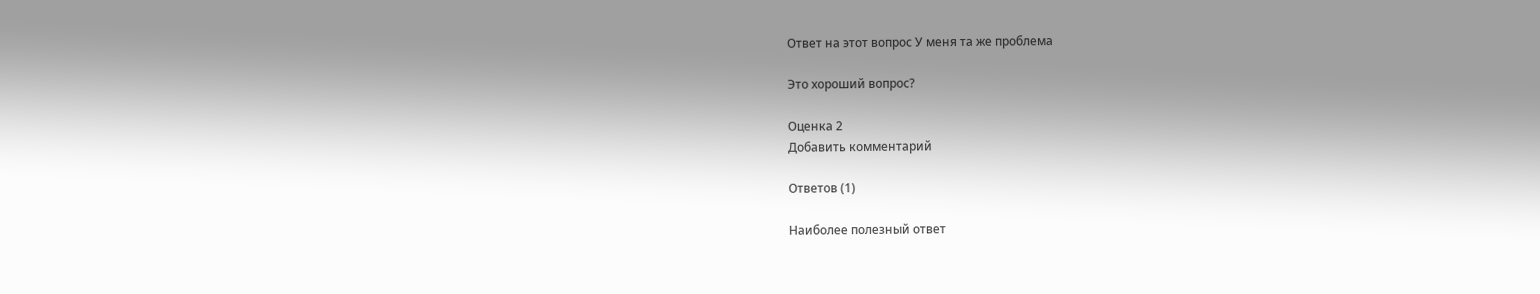Ответ на этот вопрос У меня та же проблема

Это хороший вопрос?

Оценка 2
Добавить комментарий

Ответов (1)

Наиболее полезный ответ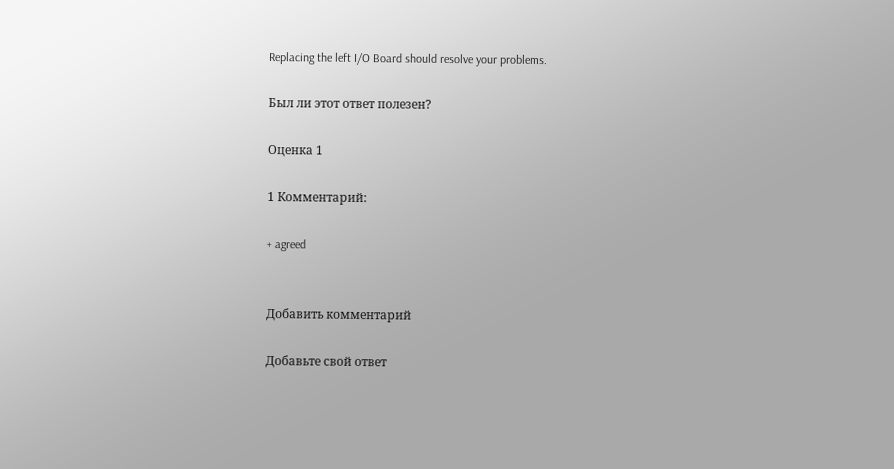Replacing the left I/O Board should resolve your problems.

Был ли этот ответ полезен?

Оценка 1

1 Комментарий:

+ agreed


Добавить комментарий

Добавьте свой ответ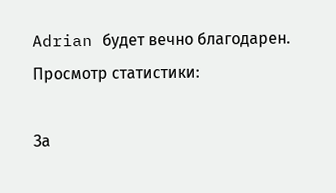Adrian будет вечно благодарен.
Просмотр статистики:

За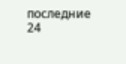последние 24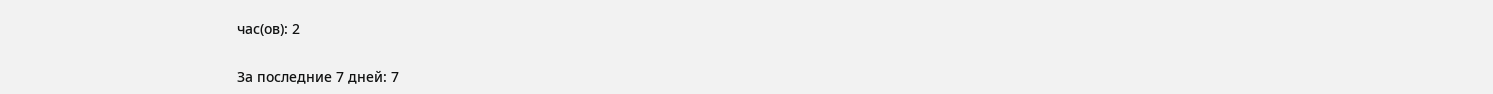час(ов): 2

За последние 7 дней: 7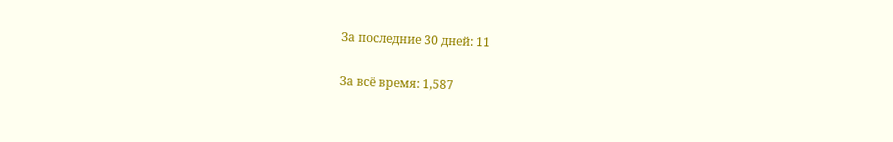За последние 30 дней: 11

За всё время: 1,587